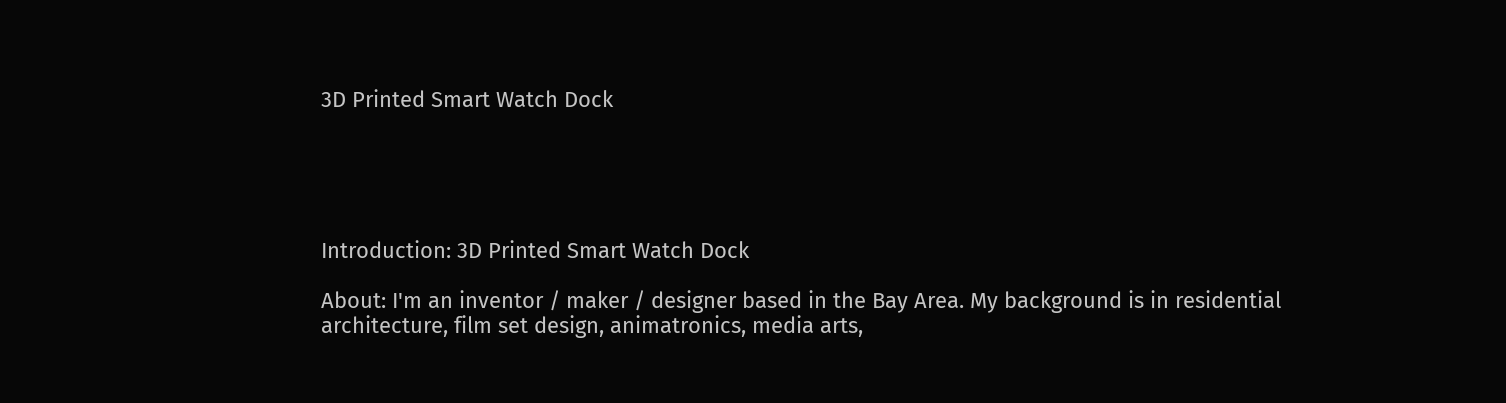3D Printed Smart Watch Dock





Introduction: 3D Printed Smart Watch Dock

About: I'm an inventor / maker / designer based in the Bay Area. My background is in residential architecture, film set design, animatronics, media arts,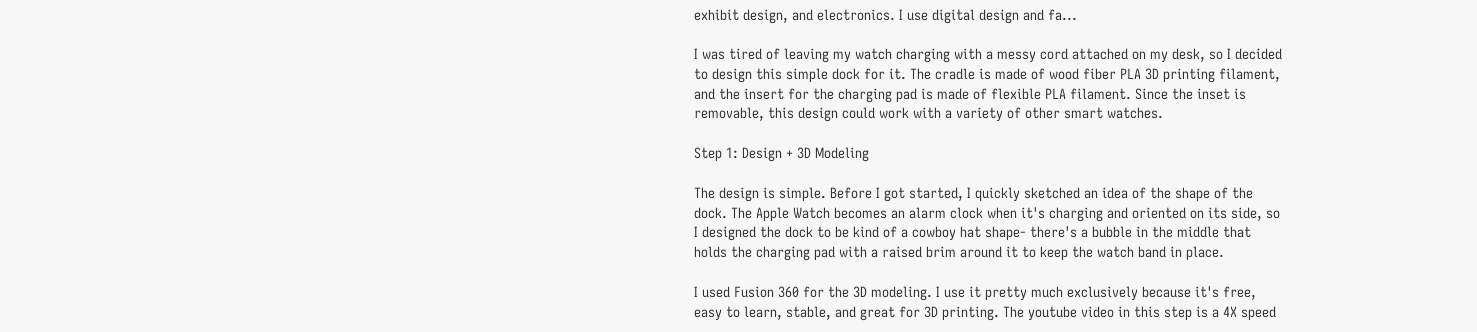exhibit design, and electronics. I use digital design and fa...

I was tired of leaving my watch charging with a messy cord attached on my desk, so I decided to design this simple dock for it. The cradle is made of wood fiber PLA 3D printing filament, and the insert for the charging pad is made of flexible PLA filament. Since the inset is removable, this design could work with a variety of other smart watches.

Step 1: Design + 3D Modeling

The design is simple. Before I got started, I quickly sketched an idea of the shape of the dock. The Apple Watch becomes an alarm clock when it's charging and oriented on its side, so I designed the dock to be kind of a cowboy hat shape- there's a bubble in the middle that holds the charging pad with a raised brim around it to keep the watch band in place.

I used Fusion 360 for the 3D modeling. I use it pretty much exclusively because it's free, easy to learn, stable, and great for 3D printing. The youtube video in this step is a 4X speed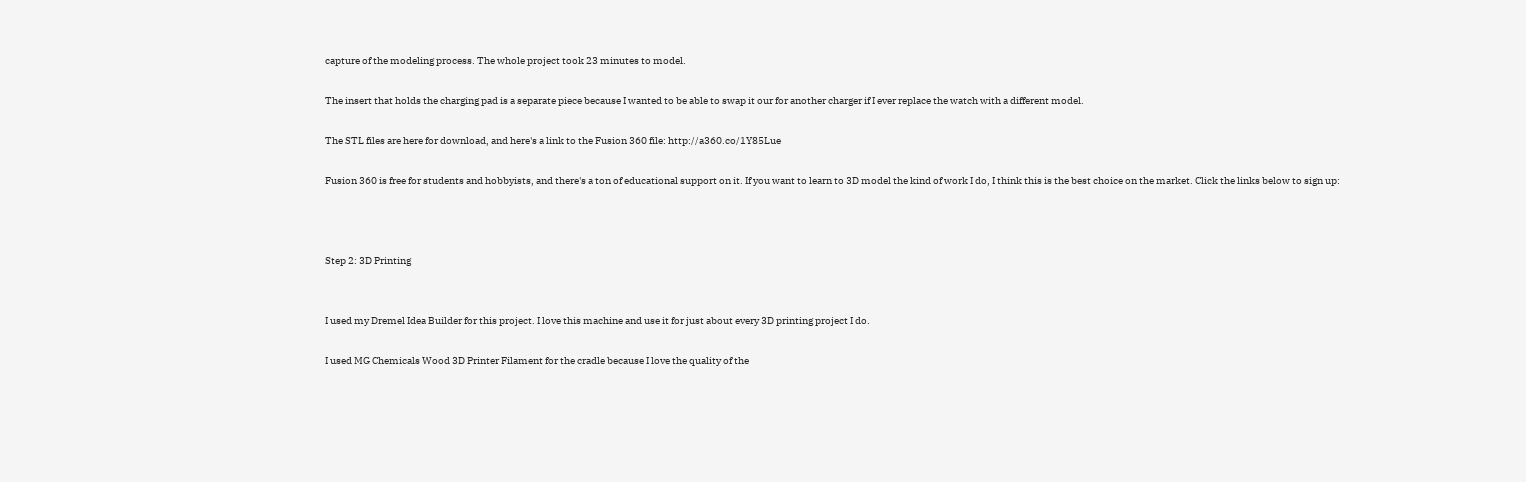capture of the modeling process. The whole project took 23 minutes to model.

The insert that holds the charging pad is a separate piece because I wanted to be able to swap it our for another charger if I ever replace the watch with a different model.

The STL files are here for download, and here's a link to the Fusion 360 file: http://a360.co/1Y85Lue

Fusion 360 is free for students and hobbyists, and there's a ton of educational support on it. If you want to learn to 3D model the kind of work I do, I think this is the best choice on the market. Click the links below to sign up:



Step 2: 3D Printing


I used my Dremel Idea Builder for this project. I love this machine and use it for just about every 3D printing project I do.

I used MG Chemicals Wood 3D Printer Filament for the cradle because I love the quality of the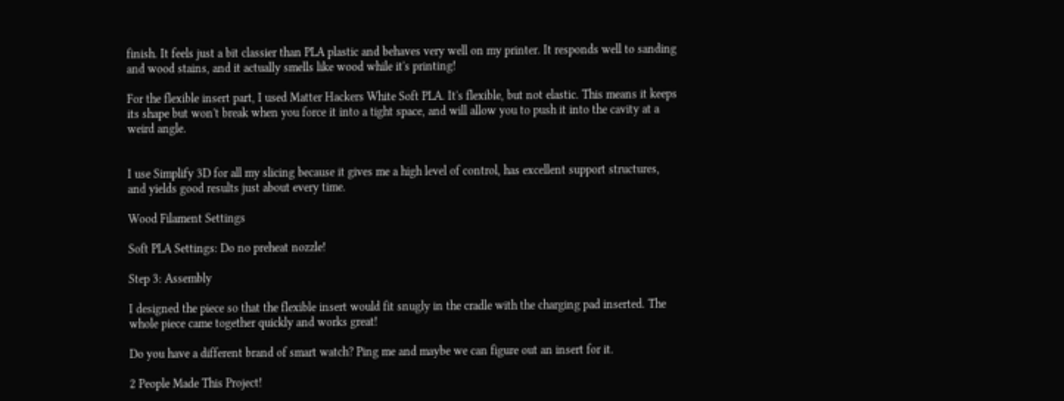finish. It feels just a bit classier than PLA plastic and behaves very well on my printer. It responds well to sanding and wood stains, and it actually smells like wood while it's printing!

For the flexible insert part, I used Matter Hackers White Soft PLA. It's flexible, but not elastic. This means it keeps its shape but won't break when you force it into a tight space, and will allow you to push it into the cavity at a weird angle.


I use Simplify 3D for all my slicing because it gives me a high level of control, has excellent support structures, and yields good results just about every time.

Wood Filament Settings

Soft PLA Settings: Do no preheat nozzle!

Step 3: Assembly

I designed the piece so that the flexible insert would fit snugly in the cradle with the charging pad inserted. The whole piece came together quickly and works great!

Do you have a different brand of smart watch? Ping me and maybe we can figure out an insert for it.

2 People Made This Project!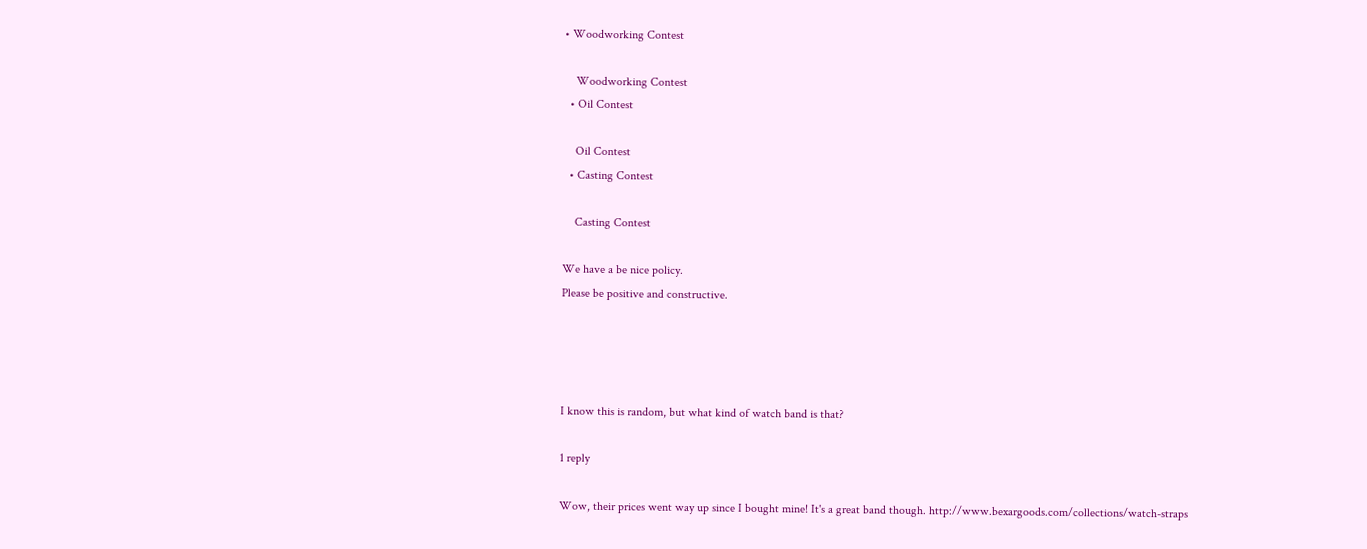• Woodworking Contest

    Woodworking Contest
  • Oil Contest

    Oil Contest
  • Casting Contest

    Casting Contest

We have a be nice policy.
Please be positive and constructive.




I know this is random, but what kind of watch band is that?

1 reply

Wow, their prices went way up since I bought mine! It's a great band though. http://www.bexargoods.com/collections/watch-straps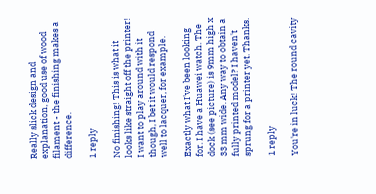Really slick design and explanation, good use of wood filament - the finishing makes a difference.

1 reply

No finishing! This is what it looks like straight off the printer! I want to play around with it though, I bet it would respond well to lacquer, for example.

Exactly what I've been looking for. I have a Huawei watch. The dock (see picture) is 9mm high x 33 mm wide. Any way to obtain a fully printed model? I haven't sprung for a printer yet. Thanks.

1 reply

You're in luck! The round cavity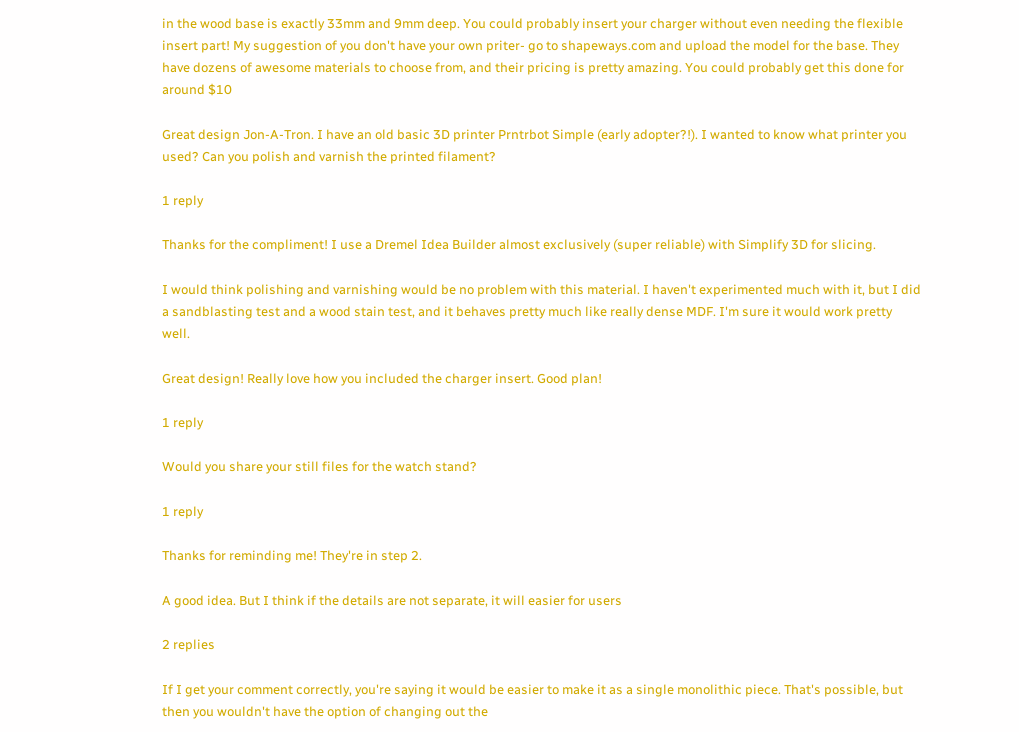in the wood base is exactly 33mm and 9mm deep. You could probably insert your charger without even needing the flexible insert part! My suggestion of you don't have your own priter- go to shapeways.com and upload the model for the base. They have dozens of awesome materials to choose from, and their pricing is pretty amazing. You could probably get this done for around $10

Great design Jon-A-Tron. I have an old basic 3D printer Prntrbot Simple (early adopter?!). I wanted to know what printer you used? Can you polish and varnish the printed filament?

1 reply

Thanks for the compliment! I use a Dremel Idea Builder almost exclusively (super reliable) with Simplify 3D for slicing.

I would think polishing and varnishing would be no problem with this material. I haven't experimented much with it, but I did a sandblasting test and a wood stain test, and it behaves pretty much like really dense MDF. I'm sure it would work pretty well.

Great design! Really love how you included the charger insert. Good plan!

1 reply

Would you share your still files for the watch stand?

1 reply

Thanks for reminding me! They're in step 2.

A good idea. But I think if the details are not separate, it will easier for users

2 replies

If I get your comment correctly, you're saying it would be easier to make it as a single monolithic piece. That's possible, but then you wouldn't have the option of changing out the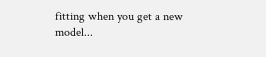fitting when you get a new model...